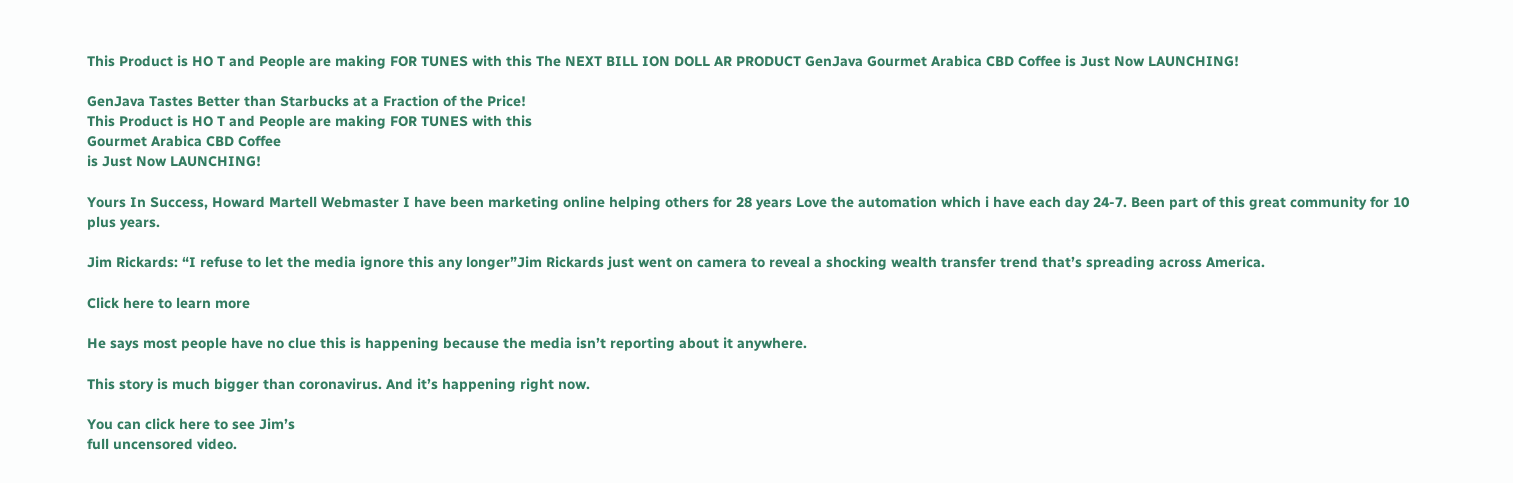This Product is HO T and People are making FOR TUNES with this The NEXT BILL ION DOLL AR PRODUCT GenJava Gourmet Arabica CBD Coffee is Just Now LAUNCHING!

GenJava Tastes Better than Starbucks at a Fraction of the Price!
This Product is HO T and People are making FOR TUNES with this
Gourmet Arabica CBD Coffee
is Just Now LAUNCHING!

Yours In Success, Howard Martell Webmaster I have been marketing online helping others for 28 years Love the automation which i have each day 24-7. Been part of this great community for 10 plus years.

Jim Rickards: “I refuse to let the media ignore this any longer”Jim Rickards just went on camera to reveal a shocking wealth transfer trend that’s spreading across America.

Click here to learn more

He says most people have no clue this is happening because the media isn’t reporting about it anywhere.

This story is much bigger than coronavirus. And it’s happening right now.

You can click here to see Jim’s
full uncensored video.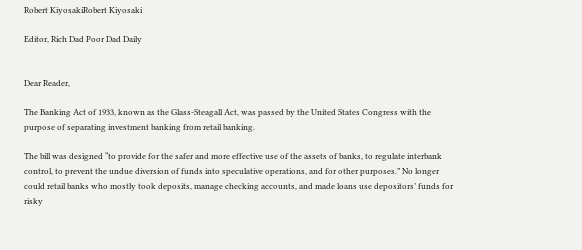Robert KiyosakiRobert Kiyosaki

Editor, Rich Dad Poor Dad Daily


Dear Reader,

The Banking Act of 1933, known as the Glass-Steagall Act, was passed by the United States Congress with the purpose of separating investment banking from retail banking.

The bill was designed “to provide for the safer and more effective use of the assets of banks, to regulate interbank control, to prevent the undue diversion of funds into speculative operations, and for other purposes.” No longer could retail banks who mostly took deposits, manage checking accounts, and made loans use depositors’ funds for risky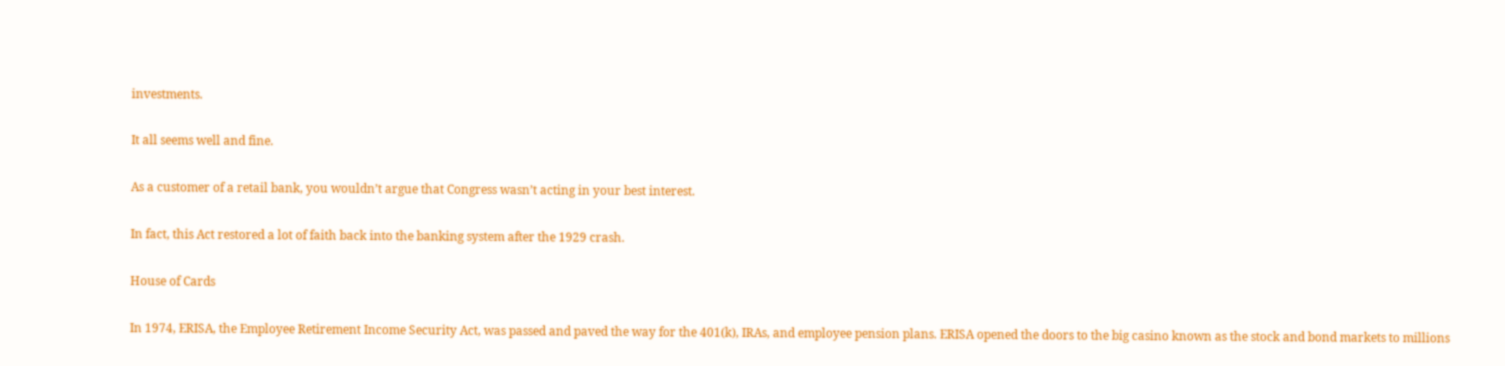investments.

It all seems well and fine.

As a customer of a retail bank, you wouldn’t argue that Congress wasn’t acting in your best interest.

In fact, this Act restored a lot of faith back into the banking system after the 1929 crash.

House of Cards

In 1974, ERISA, the Employee Retirement Income Security Act, was passed and paved the way for the 401(k), IRAs, and employee pension plans. ERISA opened the doors to the big casino known as the stock and bond markets to millions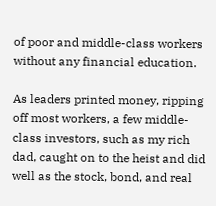of poor and middle-class workers without any financial education.

As leaders printed money, ripping off most workers, a few middle-class investors, such as my rich dad, caught on to the heist and did well as the stock, bond, and real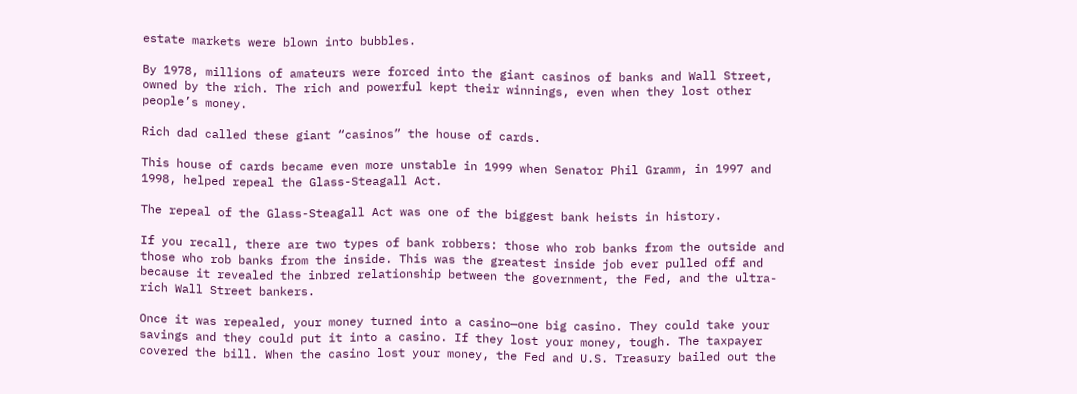estate markets were blown into bubbles.

By 1978, millions of amateurs were forced into the giant casinos of banks and Wall Street, owned by the rich. The rich and powerful kept their winnings, even when they lost other people’s money.

Rich dad called these giant “casinos” the house of cards.

This house of cards became even more unstable in 1999 when Senator Phil Gramm, in 1997 and 1998, helped repeal the Glass-Steagall Act.

The repeal of the Glass-Steagall Act was one of the biggest bank heists in history.

If you recall, there are two types of bank robbers: those who rob banks from the outside and those who rob banks from the inside. This was the greatest inside job ever pulled off and because it revealed the inbred relationship between the government, the Fed, and the ultra-rich Wall Street bankers.

Once it was repealed, your money turned into a casino—one big casino. They could take your savings and they could put it into a casino. If they lost your money, tough. The taxpayer covered the bill. When the casino lost your money, the Fed and U.S. Treasury bailed out the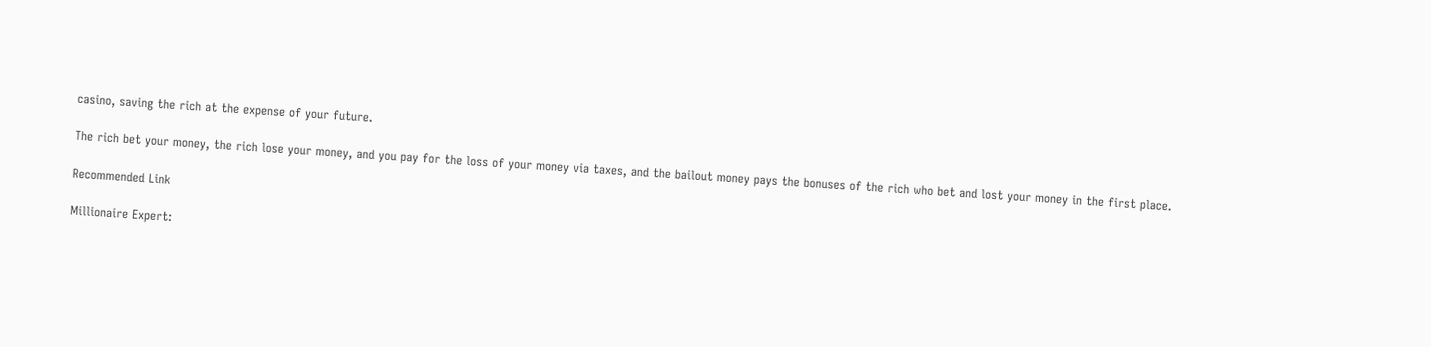casino, saving the rich at the expense of your future.

The rich bet your money, the rich lose your money, and you pay for the loss of your money via taxes, and the bailout money pays the bonuses of the rich who bet and lost your money in the first place.

Recommended Link

Millionaire Expert: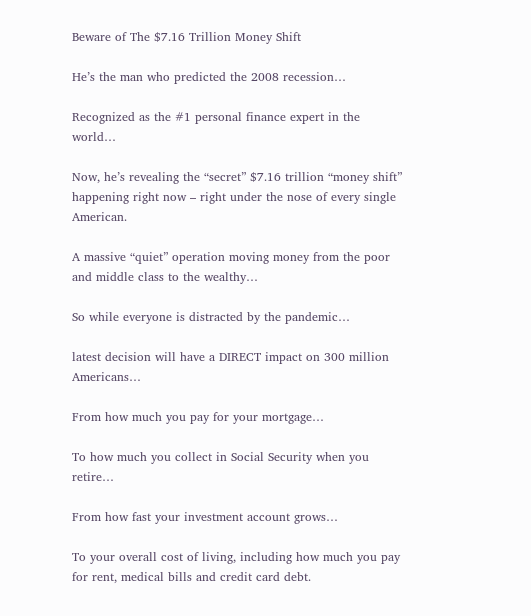Beware of The $7.16 Trillion Money Shift

He’s the man who predicted the 2008 recession…

Recognized as the #1 personal finance expert in the world…

Now, he’s revealing the “secret” $7.16 trillion “money shift” happening right now – right under the nose of every single American.

A massive “quiet” operation moving money from the poor and middle class to the wealthy…

So while everyone is distracted by the pandemic…

latest decision will have a DIRECT impact on 300 million Americans…

From how much you pay for your mortgage…

To how much you collect in Social Security when you retire…

From how fast your investment account grows…

To your overall cost of living, including how much you pay for rent, medical bills and credit card debt.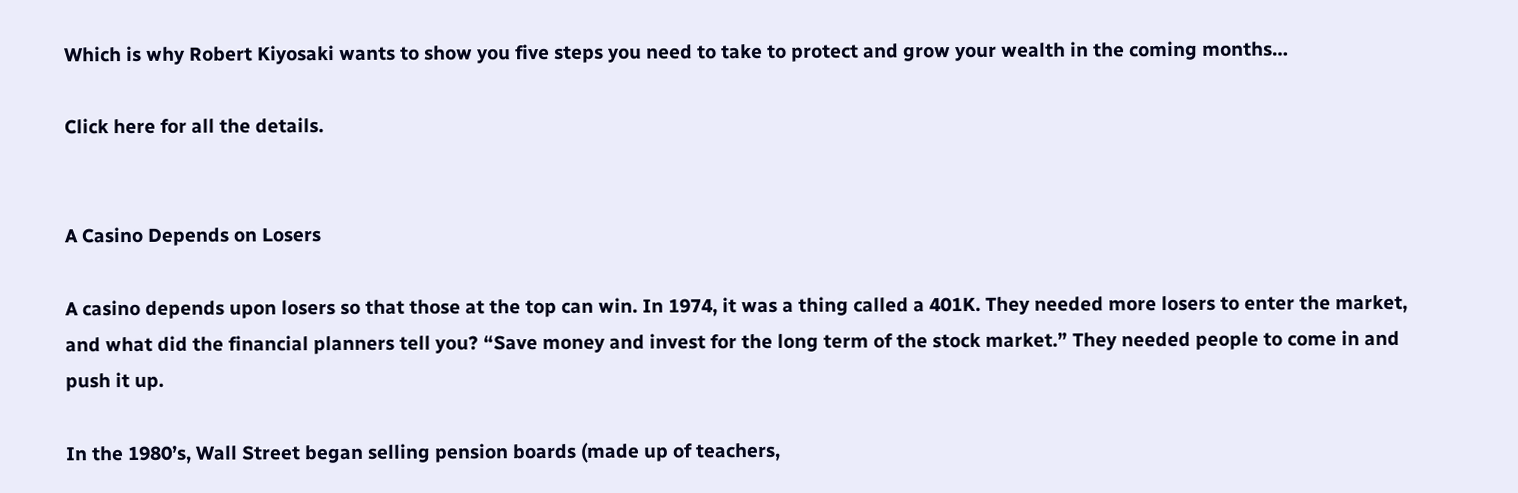Which is why Robert Kiyosaki wants to show you five steps you need to take to protect and grow your wealth in the coming months…

Click here for all the details.


A Casino Depends on Losers

A casino depends upon losers so that those at the top can win. In 1974, it was a thing called a 401K. They needed more losers to enter the market, and what did the financial planners tell you? “Save money and invest for the long term of the stock market.” They needed people to come in and push it up.

In the 1980’s, Wall Street began selling pension boards (made up of teachers,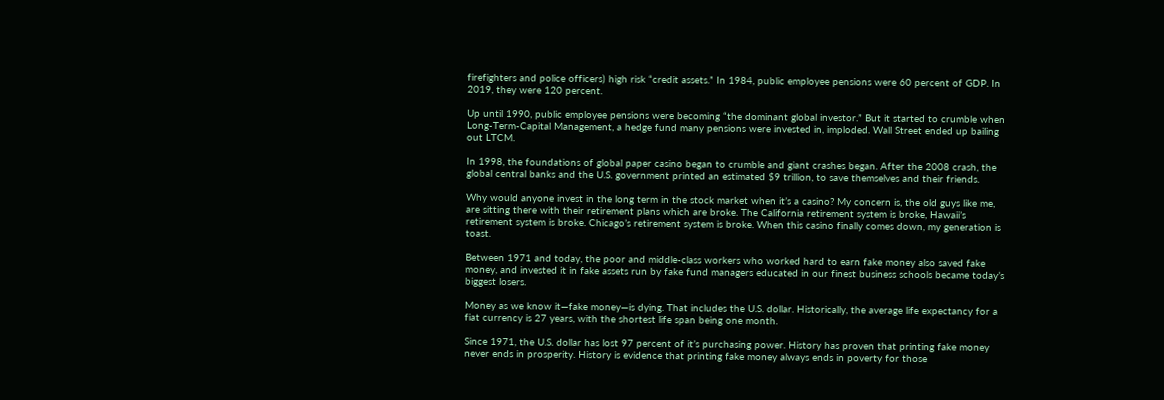firefighters and police officers) high risk “credit assets.” In 1984, public employee pensions were 60 percent of GDP. In 2019, they were 120 percent.

Up until 1990, public employee pensions were becoming “the dominant global investor.” But it started to crumble when Long-Term-Capital Management, a hedge fund many pensions were invested in, imploded. Wall Street ended up bailing out LTCM.

In 1998, the foundations of global paper casino began to crumble and giant crashes began. After the 2008 crash, the global central banks and the U.S. government printed an estimated $9 trillion, to save themselves and their friends.

Why would anyone invest in the long term in the stock market when it’s a casino? My concern is, the old guys like me, are sitting there with their retirement plans which are broke. The California retirement system is broke, Hawaii’s retirement system is broke. Chicago’s retirement system is broke. When this casino finally comes down, my generation is toast.

Between 1971 and today, the poor and middle-class workers who worked hard to earn fake money also saved fake money, and invested it in fake assets run by fake fund managers educated in our finest business schools became today’s biggest losers.

Money as we know it—fake money—is dying. That includes the U.S. dollar. Historically, the average life expectancy for a fiat currency is 27 years, with the shortest life span being one month.

Since 1971, the U.S. dollar has lost 97 percent of it’s purchasing power. History has proven that printing fake money never ends in prosperity. History is evidence that printing fake money always ends in poverty for those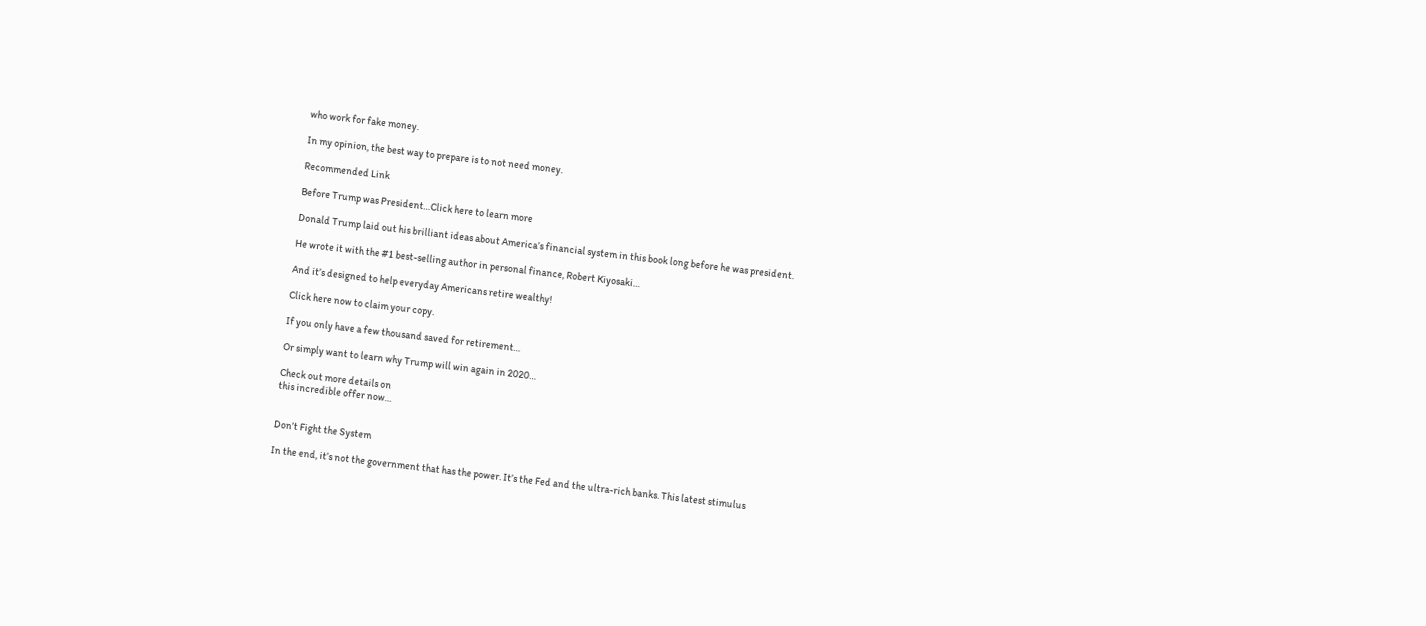who work for fake money.

In my opinion, the best way to prepare is to not need money.

Recommended Link

Before Trump was President…Click here to learn more

Donald Trump laid out his brilliant ideas about America’s financial system in this book long before he was president.

He wrote it with the #1 best-selling author in personal finance, Robert Kiyosaki…

And it’s designed to help everyday Americans retire wealthy!

Click here now to claim your copy.

If you only have a few thousand saved for retirement…

Or simply want to learn why Trump will win again in 2020…

Check out more details on
this incredible offer now…


Don’t Fight the System

In the end, it’s not the government that has the power. It’s the Fed and the ultra-rich banks. This latest stimulus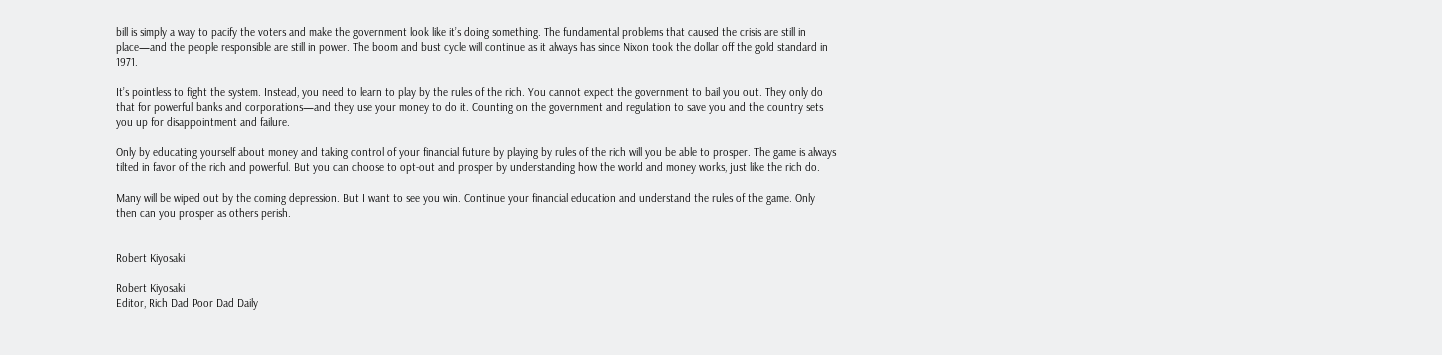bill is simply a way to pacify the voters and make the government look like it’s doing something. The fundamental problems that caused the crisis are still in place—and the people responsible are still in power. The boom and bust cycle will continue as it always has since Nixon took the dollar off the gold standard in 1971.

It’s pointless to fight the system. Instead, you need to learn to play by the rules of the rich. You cannot expect the government to bail you out. They only do that for powerful banks and corporations—and they use your money to do it. Counting on the government and regulation to save you and the country sets you up for disappointment and failure.

Only by educating yourself about money and taking control of your financial future by playing by rules of the rich will you be able to prosper. The game is always tilted in favor of the rich and powerful. But you can choose to opt-out and prosper by understanding how the world and money works, just like the rich do.

Many will be wiped out by the coming depression. But I want to see you win. Continue your financial education and understand the rules of the game. Only then can you prosper as others perish.


Robert Kiyosaki

Robert Kiyosaki
Editor, Rich Dad Poor Dad Daily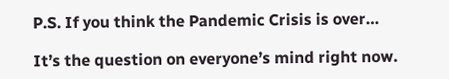P.S. If you think the Pandemic Crisis is over…

It’s the question on everyone’s mind right now.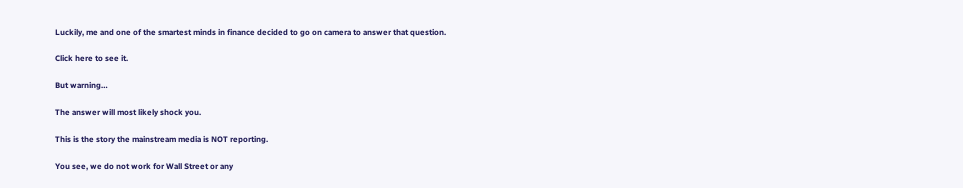Luckily, me and one of the smartest minds in finance decided to go on camera to answer that question.

Click here to see it.

But warning…

The answer will most likely shock you.

This is the story the mainstream media is NOT reporting.

You see, we do not work for Wall Street or any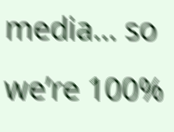media… so we’re 100%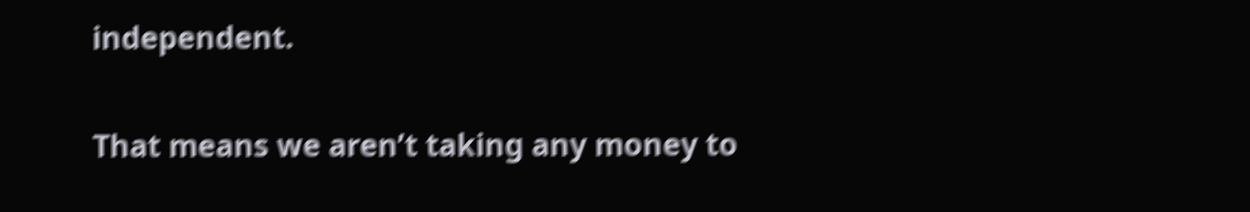independent.

That means we aren’t taking any money to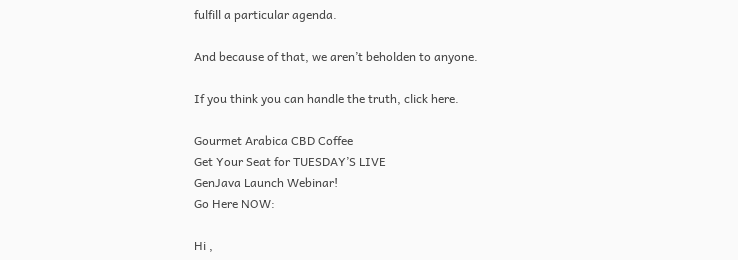fulfill a particular agenda.

And because of that, we aren’t beholden to anyone.

If you think you can handle the truth, click here.

Gourmet Arabica CBD Coffee
Get Your Seat for TUESDAY’S LIVE
GenJava Launch Webinar!
Go Here NOW:

Hi ,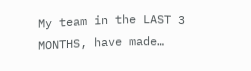My team in the LAST 3 MONTHS, have made…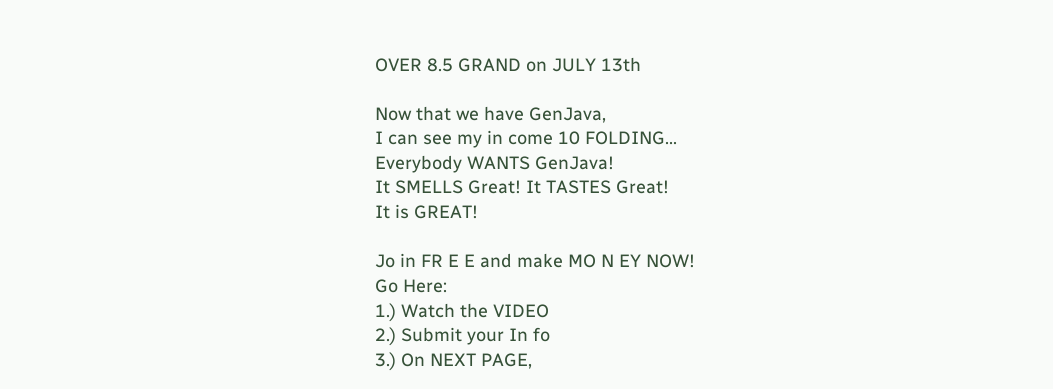OVER 8.5 GRAND on JULY 13th

Now that we have GenJava,
I can see my in come 10 FOLDING…
Everybody WANTS GenJava!
It SMELLS Great! It TASTES Great!
It is GREAT!

Jo in FR E E and make MO N EY NOW!
Go Here:
1.) Watch the VIDEO
2.) Submit your In fo
3.) On NEXT PAGE,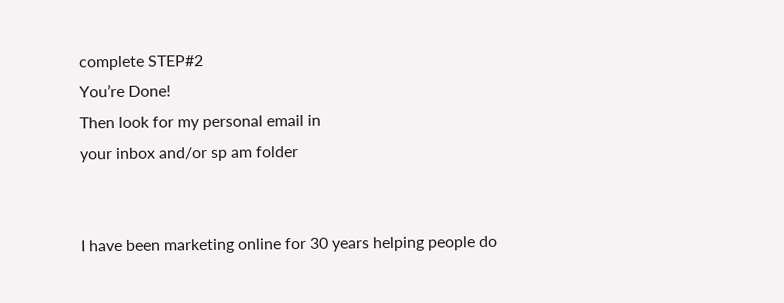complete STEP#2
You’re Done!
Then look for my personal email in
your inbox and/or sp am folder


I have been marketing online for 30 years helping people do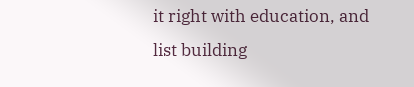it right with education, and list building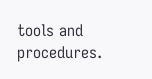tools and procedures.